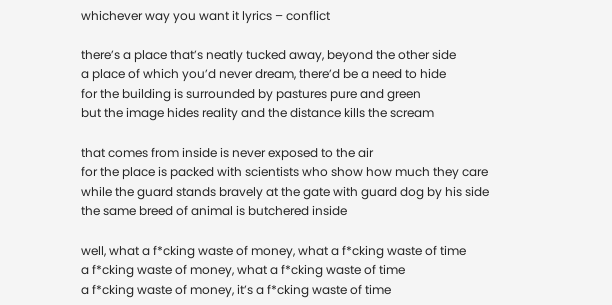whichever way you want it lyrics – conflict

there’s a place that’s neatly tucked away, beyond the other side
a place of which you’d never dream, there’d be a need to hide
for the building is surrounded by pastures pure and green
but the image hides reality and the distance kills the scream

that comes from inside is never exposed to the air
for the place is packed with scientists who show how much they care
while the guard stands bravely at the gate with guard dog by his side
the same breed of animal is butchered inside

well, what a f*cking waste of money, what a f*cking waste of time
a f*cking waste of money, what a f*cking waste of time
a f*cking waste of money, it’s a f*cking waste of time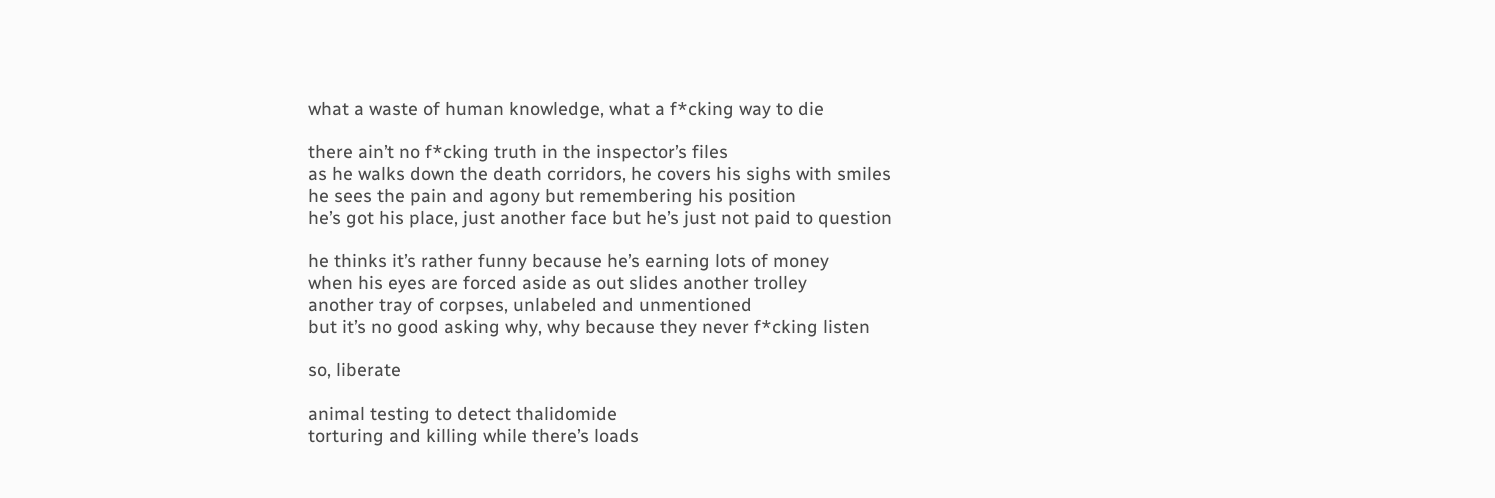what a waste of human knowledge, what a f*cking way to die

there ain’t no f*cking truth in the inspector’s files
as he walks down the death corridors, he covers his sighs with smiles
he sees the pain and agony but remembering his position
he’s got his place, just another face but he’s just not paid to question

he thinks it’s rather funny because he’s earning lots of money
when his eyes are forced aside as out slides another trolley
another tray of corpses, unlabeled and unmentioned
but it’s no good asking why, why because they never f*cking listen

so, liberate

animal testing to detect thalidomide
torturing and killing while there’s loads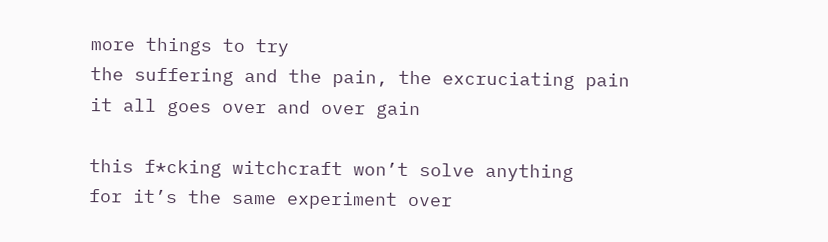more things to try
the suffering and the pain, the excruciating pain
it all goes over and over gain

this f*cking witchcraft won’t solve anything
for it’s the same experiment over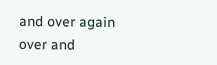and over again
over and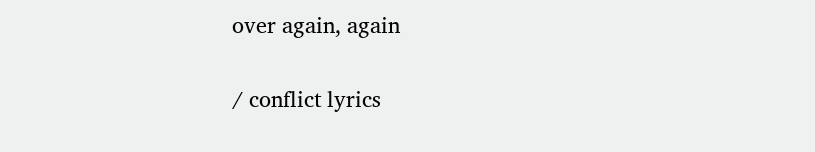over again, again

/ conflict lyrics